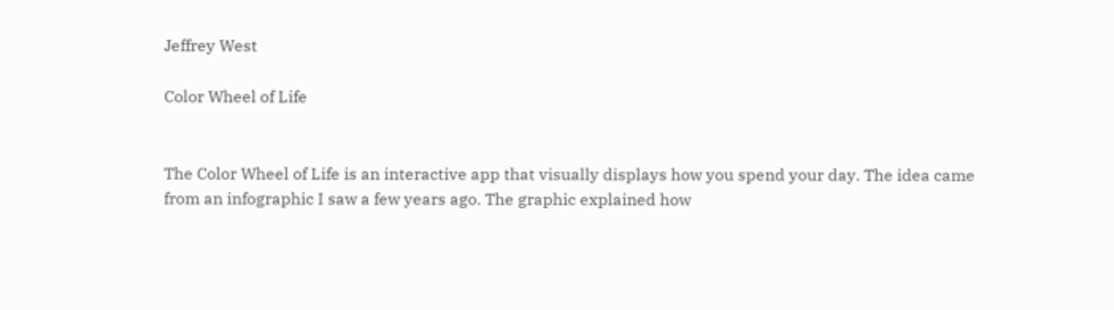Jeffrey West

Color Wheel of Life


The Color Wheel of Life is an interactive app that visually displays how you spend your day. The idea came from an infographic I saw a few years ago. The graphic explained how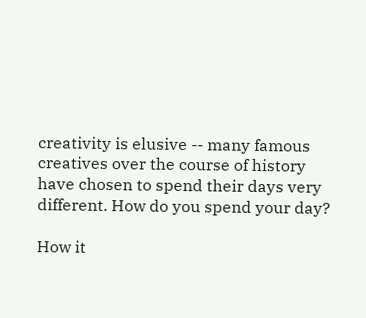creativity is elusive -- many famous creatives over the course of history have chosen to spend their days very different. How do you spend your day?

How it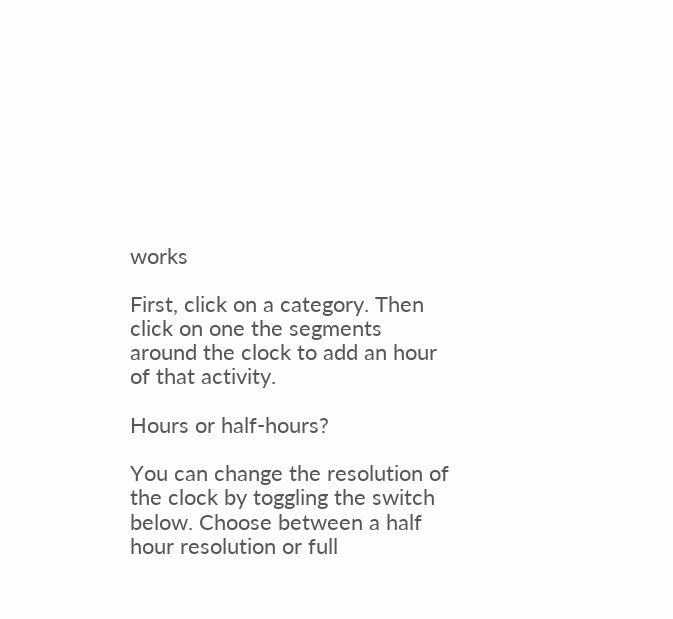works

First, click on a category. Then click on one the segments around the clock to add an hour of that activity.

Hours or half-hours?

You can change the resolution of the clock by toggling the switch below. Choose between a half hour resolution or full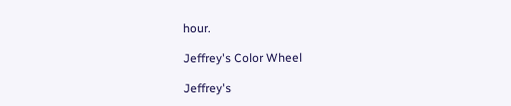hour.

Jeffrey's Color Wheel

Jeffrey's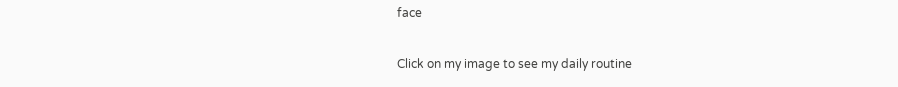face

Click on my image to see my daily routine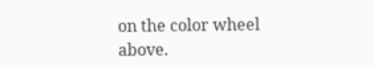on the color wheel above.